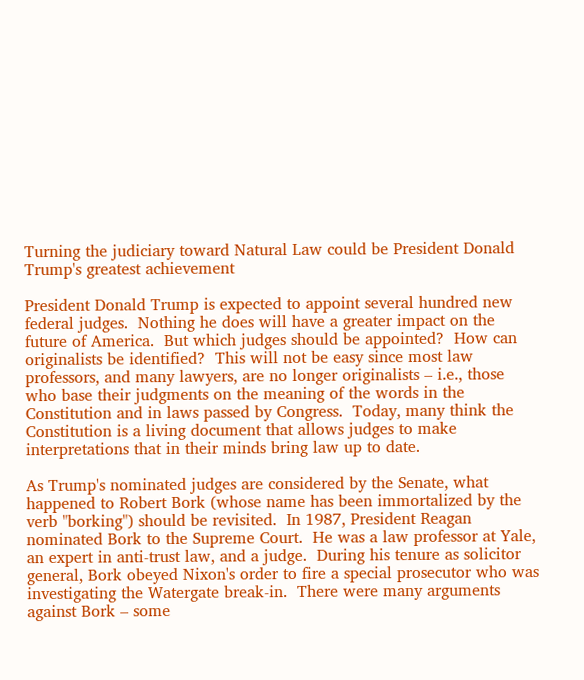Turning the judiciary toward Natural Law could be President Donald Trump's greatest achievement

President Donald Trump is expected to appoint several hundred new federal judges.  Nothing he does will have a greater impact on the future of America.  But which judges should be appointed?  How can originalists be identified?  This will not be easy since most law professors, and many lawyers, are no longer originalists – i.e., those who base their judgments on the meaning of the words in the Constitution and in laws passed by Congress.  Today, many think the Constitution is a living document that allows judges to make interpretations that in their minds bring law up to date.

As Trump's nominated judges are considered by the Senate, what happened to Robert Bork (whose name has been immortalized by the verb "borking") should be revisited.  In 1987, President Reagan nominated Bork to the Supreme Court.  He was a law professor at Yale, an expert in anti-trust law, and a judge.  During his tenure as solicitor general, Bork obeyed Nixon's order to fire a special prosecutor who was investigating the Watergate break-in.  There were many arguments against Bork – some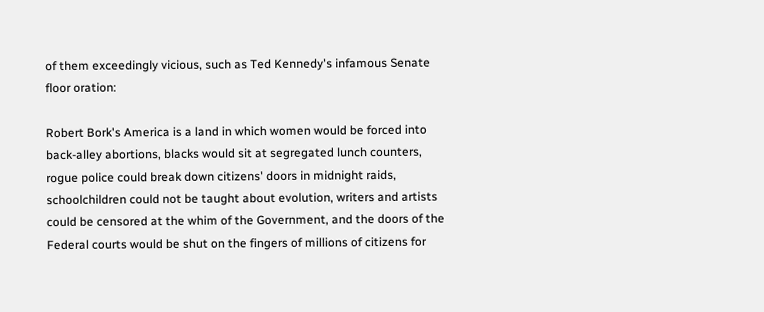of them exceedingly vicious, such as Ted Kennedy's infamous Senate floor oration:

Robert Bork's America is a land in which women would be forced into back-alley abortions, blacks would sit at segregated lunch counters, rogue police could break down citizens' doors in midnight raids, schoolchildren could not be taught about evolution, writers and artists could be censored at the whim of the Government, and the doors of the Federal courts would be shut on the fingers of millions of citizens for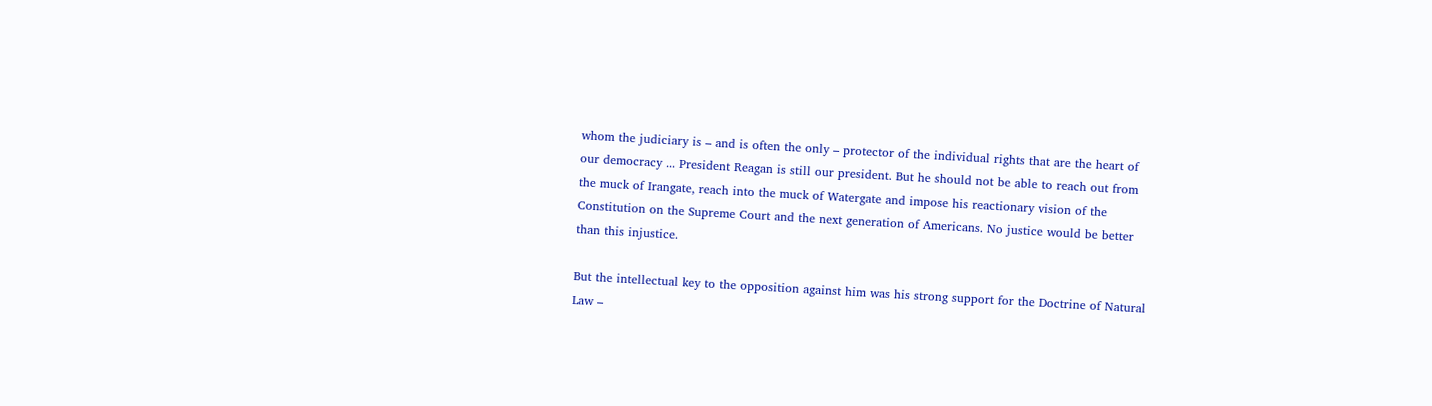whom the judiciary is – and is often the only – protector of the individual rights that are the heart of our democracy ... President Reagan is still our president. But he should not be able to reach out from the muck of Irangate, reach into the muck of Watergate and impose his reactionary vision of the Constitution on the Supreme Court and the next generation of Americans. No justice would be better than this injustice.

But the intellectual key to the opposition against him was his strong support for the Doctrine of Natural Law –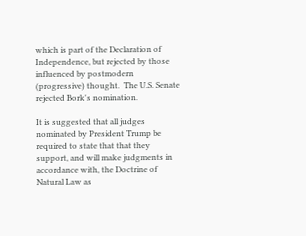which is part of the Declaration of Independence, but rejected by those influenced by postmodern (progressive) thought.  The U.S. Senate rejected Bork's nomination.

It is suggested that all judges nominated by President Trump be required to state that that they support, and will make judgments in accordance with, the Doctrine of Natural Law as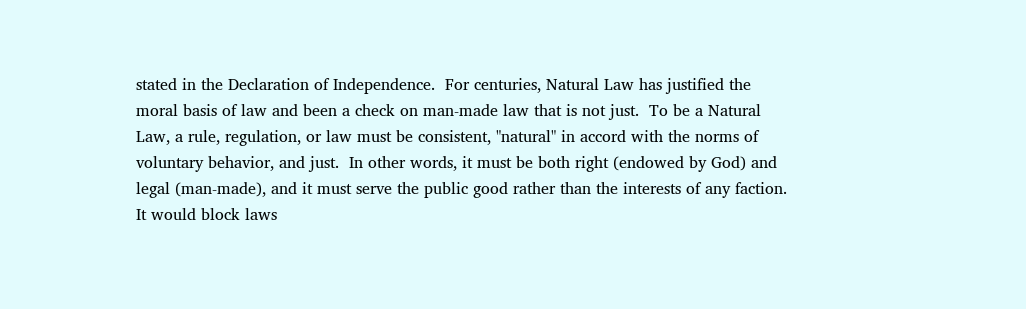stated in the Declaration of Independence.  For centuries, Natural Law has justified the moral basis of law and been a check on man-made law that is not just.  To be a Natural Law, a rule, regulation, or law must be consistent, "natural" in accord with the norms of voluntary behavior, and just.  In other words, it must be both right (endowed by God) and legal (man-made), and it must serve the public good rather than the interests of any faction.  It would block laws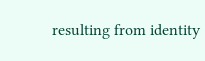resulting from identity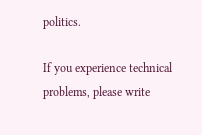politics.

If you experience technical problems, please write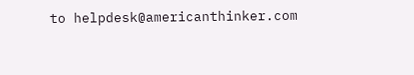to helpdesk@americanthinker.com